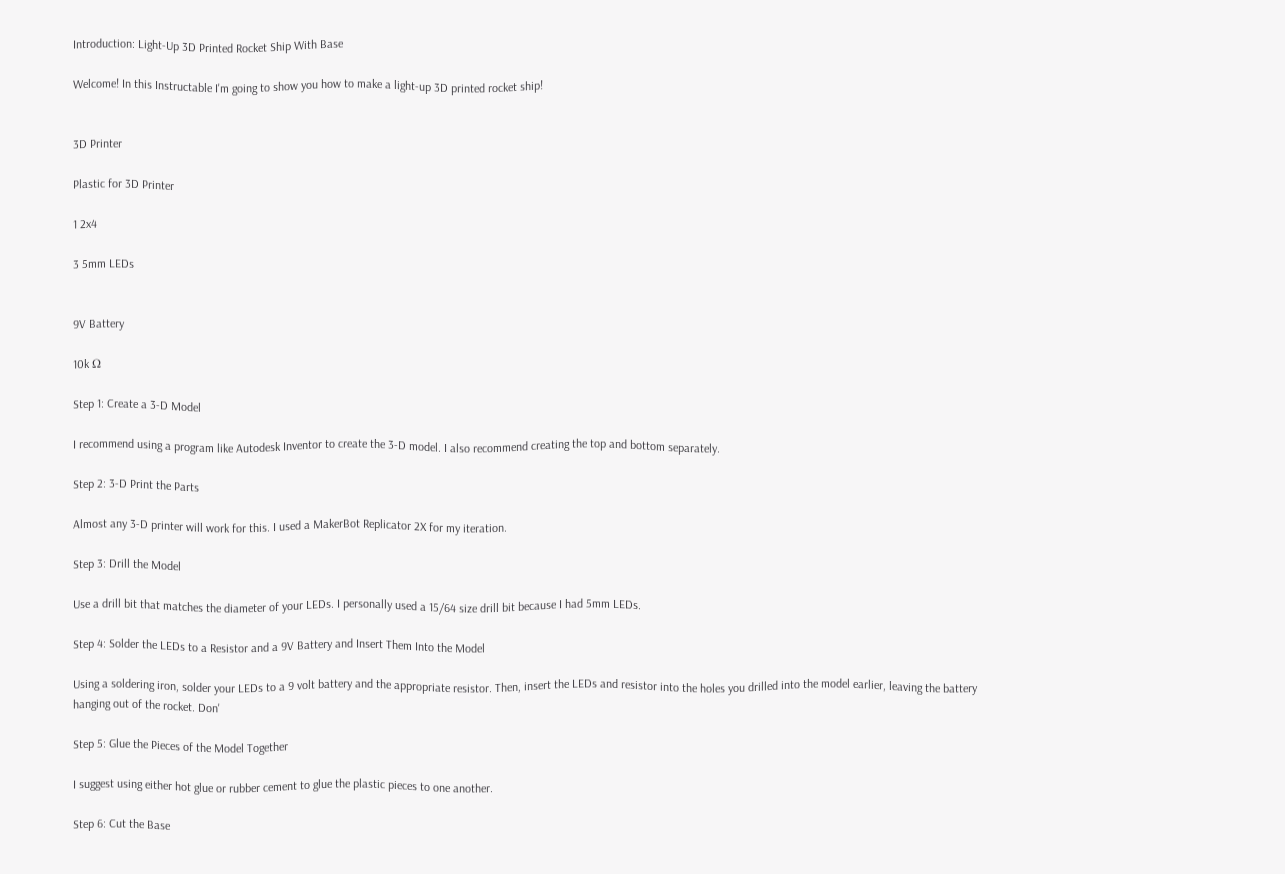Introduction: Light-Up 3D Printed Rocket Ship With Base

Welcome! In this Instructable I'm going to show you how to make a light-up 3D printed rocket ship!


3D Printer

Plastic for 3D Printer

1 2x4

3 5mm LEDs


9V Battery

10k Ω

Step 1: Create a 3-D Model

I recommend using a program like Autodesk Inventor to create the 3-D model. I also recommend creating the top and bottom separately.

Step 2: 3-D Print the Parts

Almost any 3-D printer will work for this. I used a MakerBot Replicator 2X for my iteration.

Step 3: Drill the Model

Use a drill bit that matches the diameter of your LEDs. I personally used a 15/64 size drill bit because I had 5mm LEDs.

Step 4: Solder the LEDs to a Resistor and a 9V Battery and Insert Them Into the Model

Using a soldering iron, solder your LEDs to a 9 volt battery and the appropriate resistor. Then, insert the LEDs and resistor into the holes you drilled into the model earlier, leaving the battery hanging out of the rocket. Don'

Step 5: Glue the Pieces of the Model Together

I suggest using either hot glue or rubber cement to glue the plastic pieces to one another.

Step 6: Cut the Base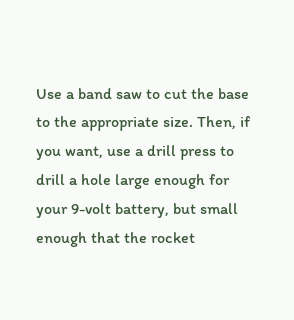Use a band saw to cut the base to the appropriate size. Then, if you want, use a drill press to drill a hole large enough for your 9-volt battery, but small enough that the rocket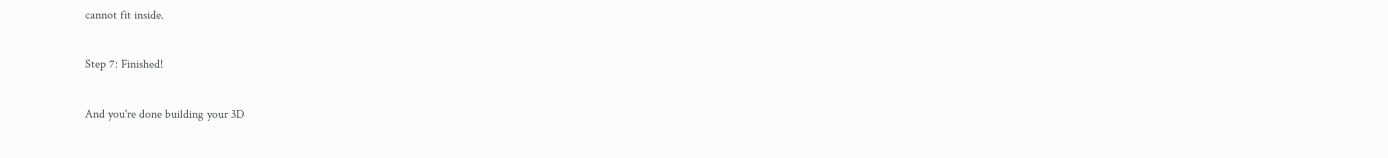cannot fit inside.

Step 7: Finished!

And you're done building your 3D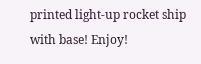printed light-up rocket ship with base! Enjoy!